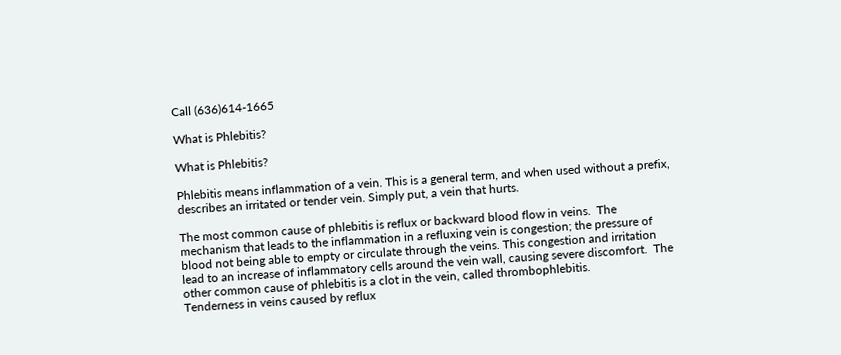Call (636)614-1665

What is Phlebitis?

What is Phlebitis?

Phlebitis means inflammation of a vein. This is a general term, and when used without a prefix, describes an irritated or tender vein. Simply put, a vein that hurts.

The most common cause of phlebitis is reflux or backward blood flow in veins.  The mechanism that leads to the inflammation in a refluxing vein is congestion; the pressure of blood not being able to empty or circulate through the veins. This congestion and irritation lead to an increase of inflammatory cells around the vein wall, causing severe discomfort.  The other common cause of phlebitis is a clot in the vein, called thrombophlebitis.
Tenderness in veins caused by reflux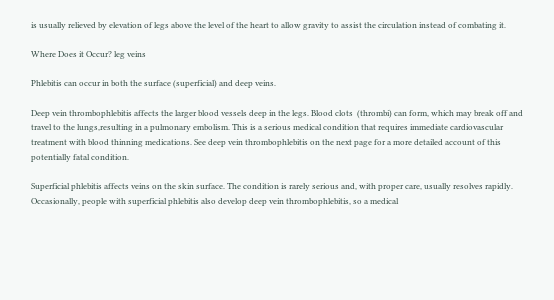is usually relieved by elevation of legs above the level of the heart to allow gravity to assist the circulation instead of combating it.

Where Does it Occur? leg veins

Phlebitis can occur in both the surface (superficial) and deep veins.

Deep vein thrombophlebitis affects the larger blood vessels deep in the legs. Blood clots  (thrombi) can form, which may break off and travel to the lungs,resulting in a pulmonary embolism. This is a serious medical condition that requires immediate cardiovascular treatment with blood thinning medications. See deep vein thrombophlebitis on the next page for a more detailed account of this potentially fatal condition.

Superficial phlebitis affects veins on the skin surface. The condition is rarely serious and, with proper care, usually resolves rapidly. Occasionally, people with superficial phlebitis also develop deep vein thrombophlebitis, so a medical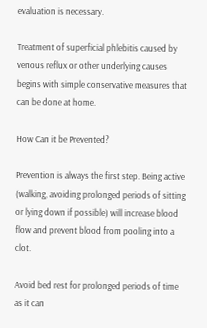evaluation is necessary.

Treatment of superficial phlebitis caused by venous reflux or other underlying causes begins with simple conservative measures that can be done at home.

How Can it be Prevented?

Prevention is always the first step. Being active (walking, avoiding prolonged periods of sitting or lying down if possible) will increase blood flow and prevent blood from pooling into a clot.

Avoid bed rest for prolonged periods of time as it can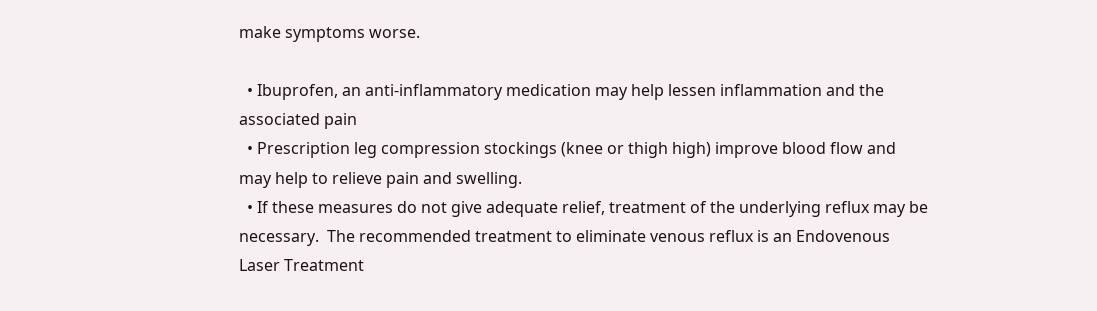make symptoms worse.

  • Ibuprofen, an anti-inflammatory medication may help lessen inflammation and the associated pain
  • Prescription leg compression stockings (knee or thigh high) improve blood flow and may help to relieve pain and swelling.
  • If these measures do not give adequate relief, treatment of the underlying reflux may be necessary.  The recommended treatment to eliminate venous reflux is an Endovenous Laser Treatment